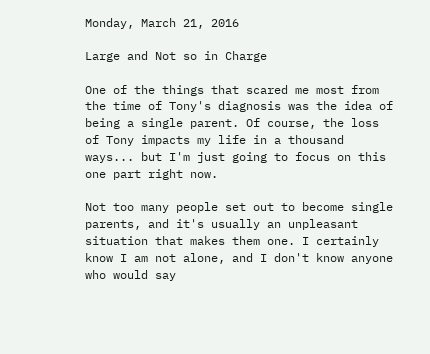Monday, March 21, 2016

Large and Not so in Charge

One of the things that scared me most from the time of Tony's diagnosis was the idea of being a single parent. Of course, the loss of Tony impacts my life in a thousand ways... but I'm just going to focus on this one part right now.

Not too many people set out to become single parents, and it's usually an unpleasant situation that makes them one. I certainly know I am not alone, and I don't know anyone who would say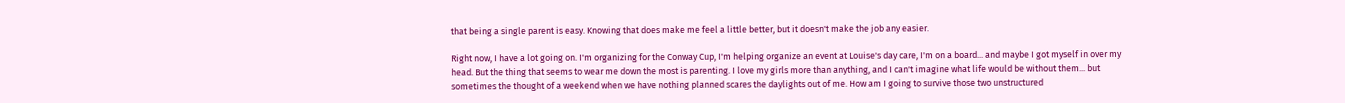that being a single parent is easy. Knowing that does make me feel a little better, but it doesn't make the job any easier.

Right now, I have a lot going on. I'm organizing for the Conway Cup, I'm helping organize an event at Louise's day care, I'm on a board... and maybe I got myself in over my head. But the thing that seems to wear me down the most is parenting. I love my girls more than anything, and I can't imagine what life would be without them... but sometimes the thought of a weekend when we have nothing planned scares the daylights out of me. How am I going to survive those two unstructured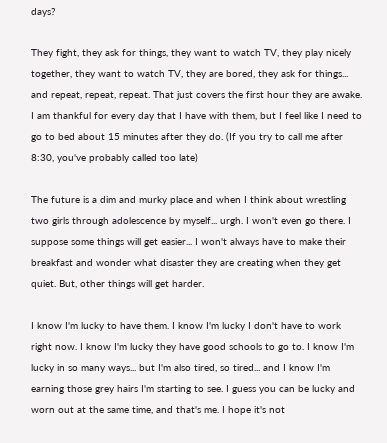days?

They fight, they ask for things, they want to watch TV, they play nicely together, they want to watch TV, they are bored, they ask for things... and repeat, repeat, repeat. That just covers the first hour they are awake. I am thankful for every day that I have with them, but I feel like I need to go to bed about 15 minutes after they do. (If you try to call me after 8:30, you've probably called too late)

The future is a dim and murky place and when I think about wrestling two girls through adolescence by myself... urgh. I won't even go there. I suppose some things will get easier... I won't always have to make their breakfast and wonder what disaster they are creating when they get quiet. But, other things will get harder.

I know I'm lucky to have them. I know I'm lucky I don't have to work right now. I know I'm lucky they have good schools to go to. I know I'm lucky in so many ways... but I'm also tired, so tired... and I know I'm earning those grey hairs I'm starting to see. I guess you can be lucky and worn out at the same time, and that's me. I hope it's not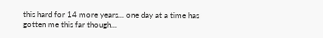this hard for 14 more years... one day at a time has gotten me this far though...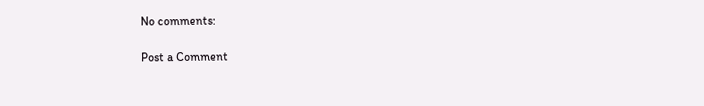No comments:

Post a Comment